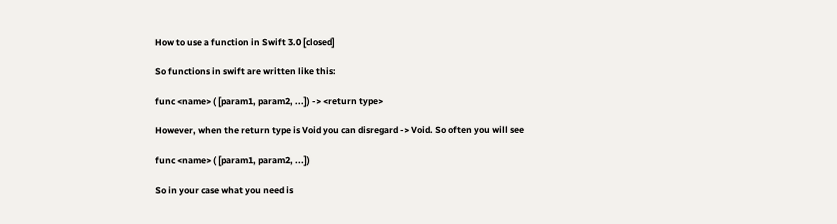How to use a function in Swift 3.0 [closed]

So functions in swift are written like this:

func <name> ( [param1, param2, ...]) -> <return type>

However, when the return type is Void you can disregard -> Void. So often you will see

func <name> ( [param1, param2, ...])

So in your case what you need is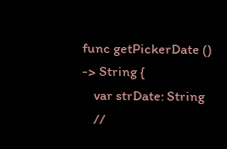func getPickerDate () -> String {
    var strDate: String
    //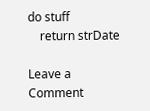do stuff
    return strDate

Leave a Comment